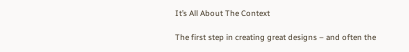It’s All About The Context

The first step in creating great designs – and often the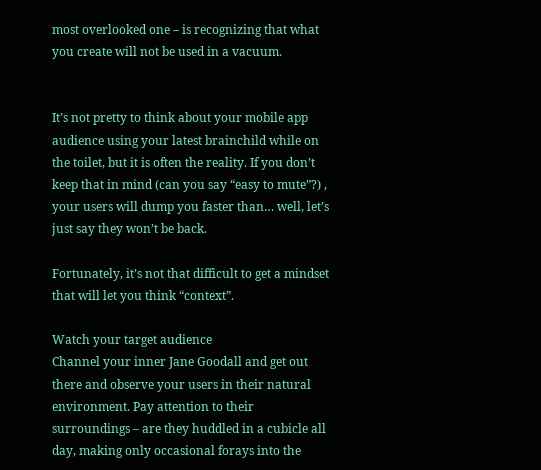most overlooked one – is recognizing that what you create will not be used in a vacuum.


It’s not pretty to think about your mobile app audience using your latest brainchild while on the toilet, but it is often the reality. If you don’t keep that in mind (can you say “easy to mute”?) , your users will dump you faster than… well, let’s just say they won’t be back.

Fortunately, it’s not that difficult to get a mindset that will let you think “context”.

Watch your target audience
Channel your inner Jane Goodall and get out there and observe your users in their natural environment. Pay attention to their surroundings – are they huddled in a cubicle all day, making only occasional forays into the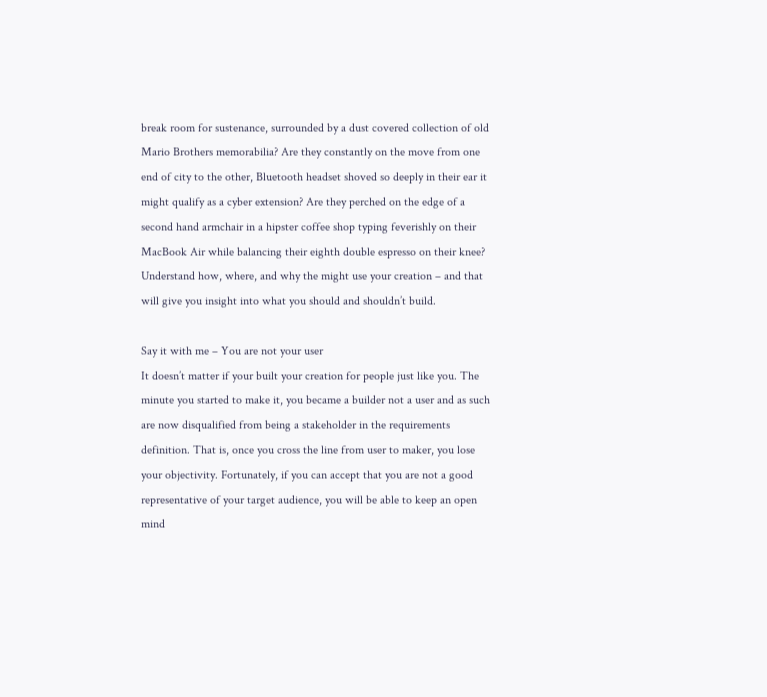break room for sustenance, surrounded by a dust covered collection of old Mario Brothers memorabilia? Are they constantly on the move from one end of city to the other, Bluetooth headset shoved so deeply in their ear it might qualify as a cyber extension? Are they perched on the edge of a second hand armchair in a hipster coffee shop typing feverishly on their MacBook Air while balancing their eighth double espresso on their knee? Understand how, where, and why the might use your creation – and that will give you insight into what you should and shouldn’t build.

Say it with me – You are not your user
It doesn’t matter if your built your creation for people just like you. The minute you started to make it, you became a builder not a user and as such are now disqualified from being a stakeholder in the requirements definition. That is, once you cross the line from user to maker, you lose your objectivity. Fortunately, if you can accept that you are not a good representative of your target audience, you will be able to keep an open mind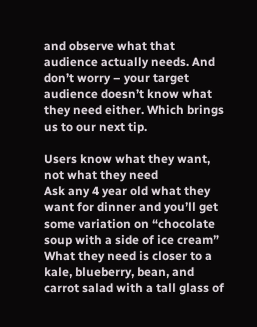and observe what that audience actually needs. And don’t worry – your target audience doesn’t know what they need either. Which brings us to our next tip.

Users know what they want, not what they need
Ask any 4 year old what they want for dinner and you’ll get some variation on “chocolate soup with a side of ice cream” What they need is closer to a kale, blueberry, bean, and carrot salad with a tall glass of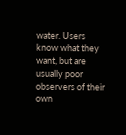water. Users know what they want, but are usually poor observers of their own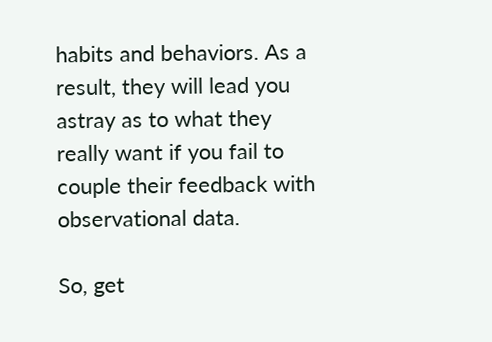habits and behaviors. As a result, they will lead you astray as to what they really want if you fail to couple their feedback with observational data.

So, get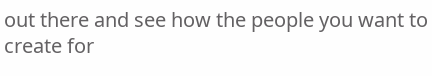out there and see how the people you want to create for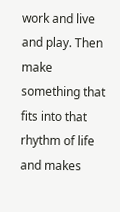work and live and play. Then make something that fits into that rhythm of life and makes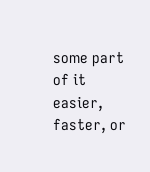some part of it easier, faster, or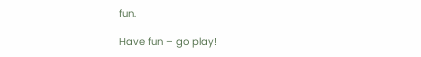fun.

Have fun – go play!